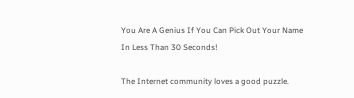You Are A Genius If You Can Pick Out Your Name In Less Than 30 Seconds!

The Internet community loves a good puzzle.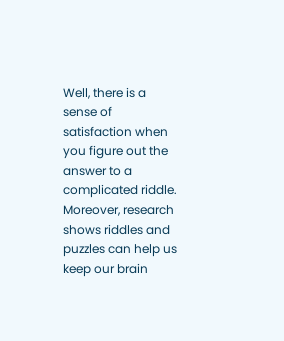Well, there is a sense of satisfaction when you figure out the answer to a complicated riddle. Moreover, research shows riddles and puzzles can help us keep our brain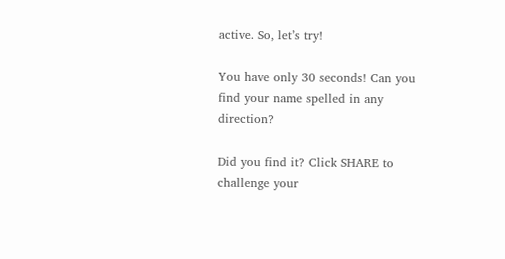active. So, let’s try!

You have only 30 seconds! Can you find your name spelled in any direction?

Did you find it? Click SHARE to challenge your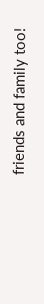friends and family too!